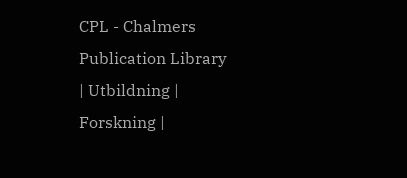CPL - Chalmers Publication Library
| Utbildning | Forskning |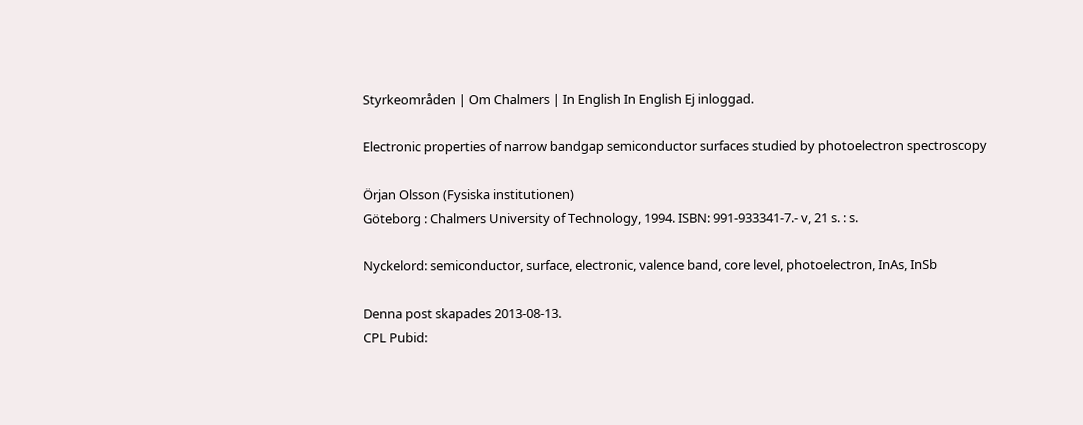Styrkeområden | Om Chalmers | In English In English Ej inloggad.

Electronic properties of narrow bandgap semiconductor surfaces studied by photoelectron spectroscopy

Örjan Olsson (Fysiska institutionen)
Göteborg : Chalmers University of Technology, 1994. ISBN: 991-933341-7.- v, 21 s. : s.

Nyckelord: semiconductor, surface, electronic, valence band, core level, photoelectron, InAs, InSb

Denna post skapades 2013-08-13.
CPL Pubid: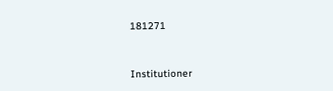181271


Institutioner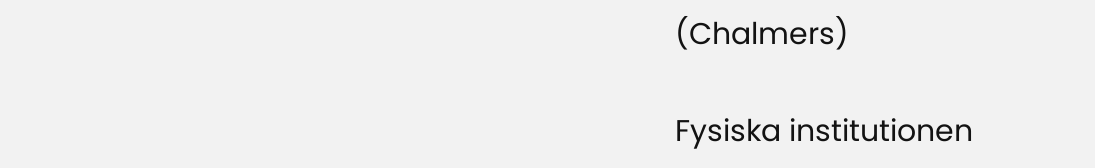(Chalmers)

Fysiska institutionen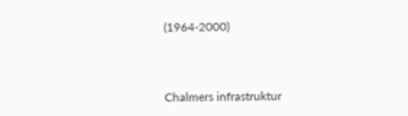(1964-2000)



Chalmers infrastruktur